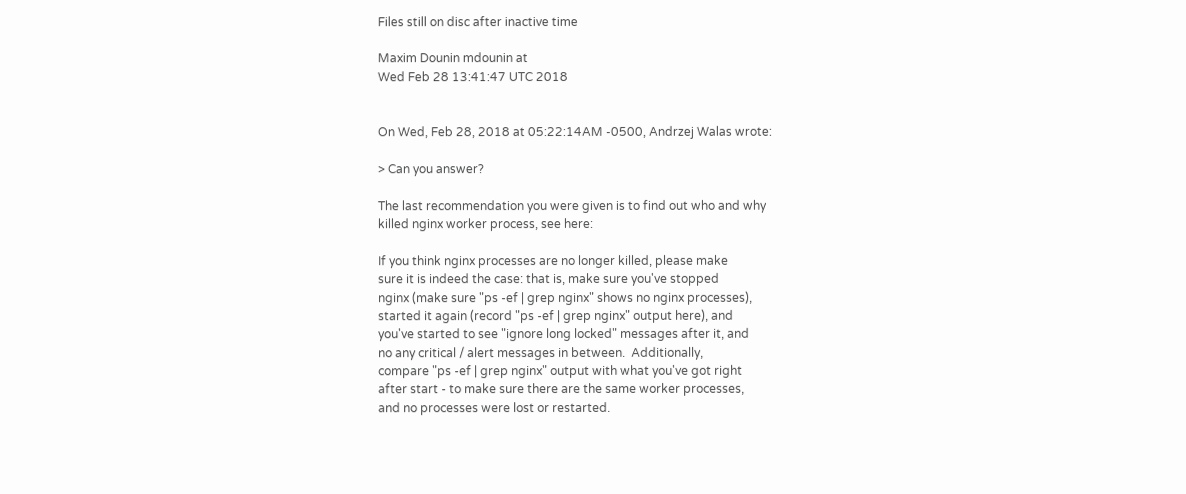Files still on disc after inactive time

Maxim Dounin mdounin at
Wed Feb 28 13:41:47 UTC 2018


On Wed, Feb 28, 2018 at 05:22:14AM -0500, Andrzej Walas wrote:

> Can you answer?

The last recommendation you were given is to find out who and why
killed nginx worker process, see here:

If you think nginx processes are no longer killed, please make
sure it is indeed the case: that is, make sure you've stopped
nginx (make sure "ps -ef | grep nginx" shows no nginx processes),
started it again (record "ps -ef | grep nginx" output here), and
you've started to see "ignore long locked" messages after it, and
no any critical / alert messages in between.  Additionally,
compare "ps -ef | grep nginx" output with what you've got right
after start - to make sure there are the same worker processes,
and no processes were lost or restarted.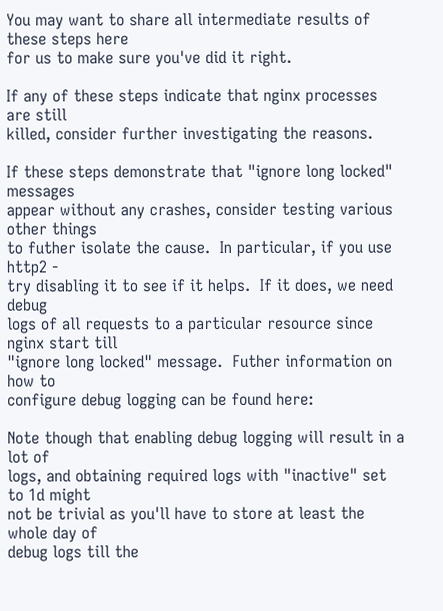You may want to share all intermediate results of these steps here
for us to make sure you've did it right.

If any of these steps indicate that nginx processes are still
killed, consider further investigating the reasons.

If these steps demonstrate that "ignore long locked" messages
appear without any crashes, consider testing various other things
to futher isolate the cause.  In particular, if you use http2 -
try disabling it to see if it helps.  If it does, we need debug
logs of all requests to a particular resource since nginx start till
"ignore long locked" message.  Futher information on how to
configure debug logging can be found here:

Note though that enabling debug logging will result in a lot of
logs, and obtaining required logs with "inactive" set to 1d might
not be trivial as you'll have to store at least the whole day of
debug logs till the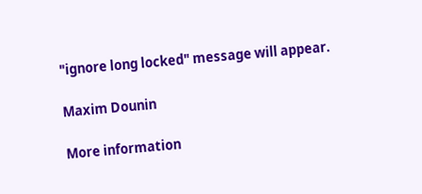"ignore long locked" message will appear.

Maxim Dounin

More information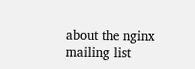about the nginx mailing list